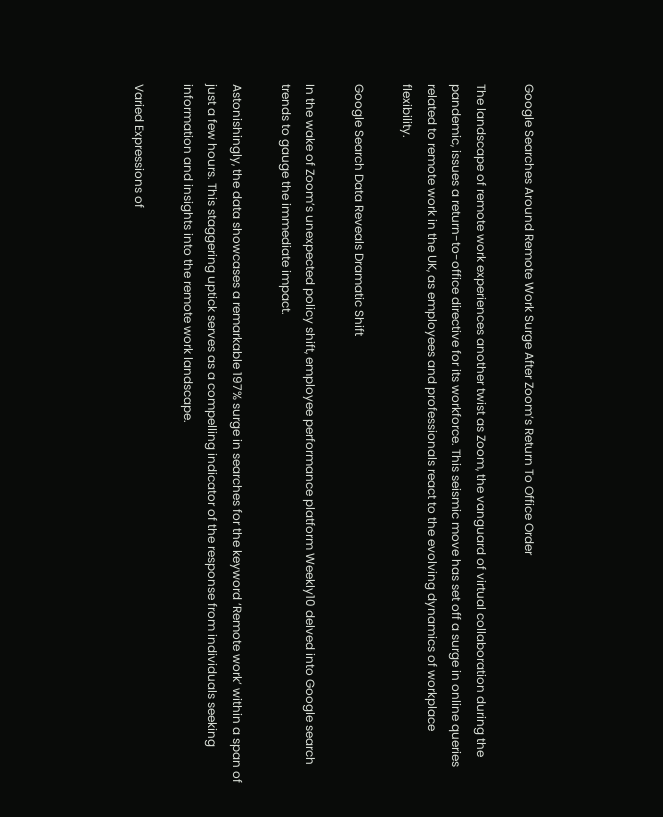Google Searches Around Remote Work Surge After Zoom’s Return To Office Order

The landscape of remote work experiences another twist as Zoom, the vanguard of virtual collaboration during the pandemic, issues a return-to-office directive for its workforce. This seismic move has set off a surge in online queries related to remote work in the UK, as employees and professionals react to the evolving dynamics of workplace flexibility.

Google Search Data Reveals Dramatic Shift

In the wake of Zoom’s unexpected policy shift, employee performance platform Weekly10 delved into Google search trends to gauge the immediate impact.

Astonishingly, the data showcases a remarkable 197% surge in searches for the keyword ‘Remote work’ within a span of just a few hours. This staggering uptick serves as a compelling indicator of the response from individuals seeking information and insights into the remote work landscape.

Varied Expressions of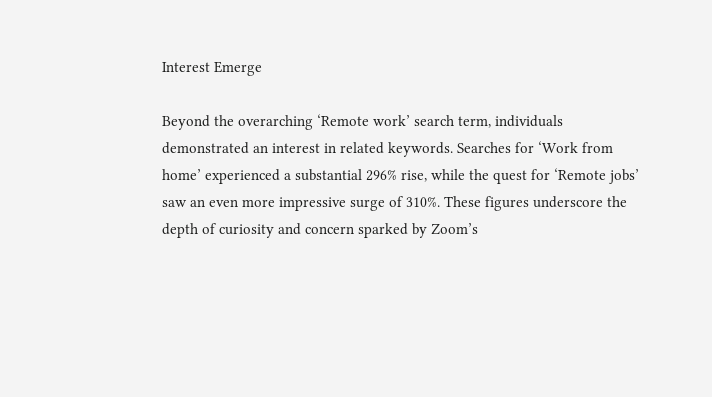Interest Emerge

Beyond the overarching ‘Remote work’ search term, individuals demonstrated an interest in related keywords. Searches for ‘Work from home’ experienced a substantial 296% rise, while the quest for ‘Remote jobs’ saw an even more impressive surge of 310%. These figures underscore the depth of curiosity and concern sparked by Zoom’s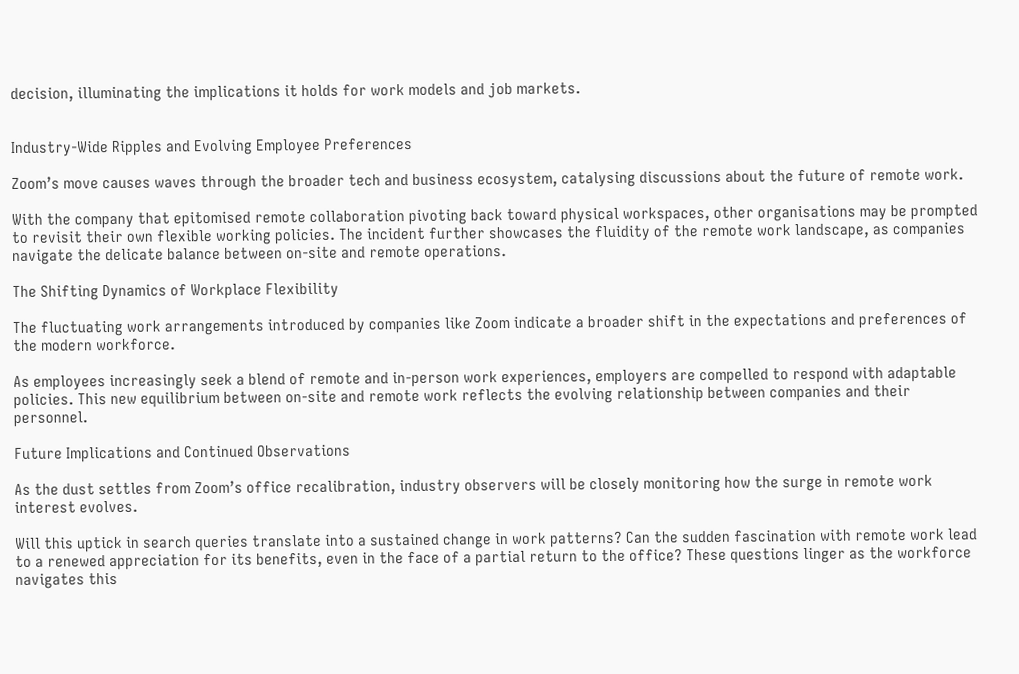decision, illuminating the implications it holds for work models and job markets.


Industry-Wide Ripples and Evolving Employee Preferences

Zoom’s move causes waves through the broader tech and business ecosystem, catalysing discussions about the future of remote work.

With the company that epitomised remote collaboration pivoting back toward physical workspaces, other organisations may be prompted to revisit their own flexible working policies. The incident further showcases the fluidity of the remote work landscape, as companies navigate the delicate balance between on-site and remote operations.

The Shifting Dynamics of Workplace Flexibility

The fluctuating work arrangements introduced by companies like Zoom indicate a broader shift in the expectations and preferences of the modern workforce.

As employees increasingly seek a blend of remote and in-person work experiences, employers are compelled to respond with adaptable policies. This new equilibrium between on-site and remote work reflects the evolving relationship between companies and their personnel.

Future Implications and Continued Observations

As the dust settles from Zoom’s office recalibration, industry observers will be closely monitoring how the surge in remote work interest evolves.

Will this uptick in search queries translate into a sustained change in work patterns? Can the sudden fascination with remote work lead to a renewed appreciation for its benefits, even in the face of a partial return to the office? These questions linger as the workforce navigates this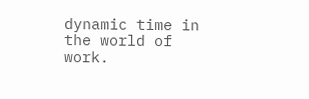dynamic time in the world of work.